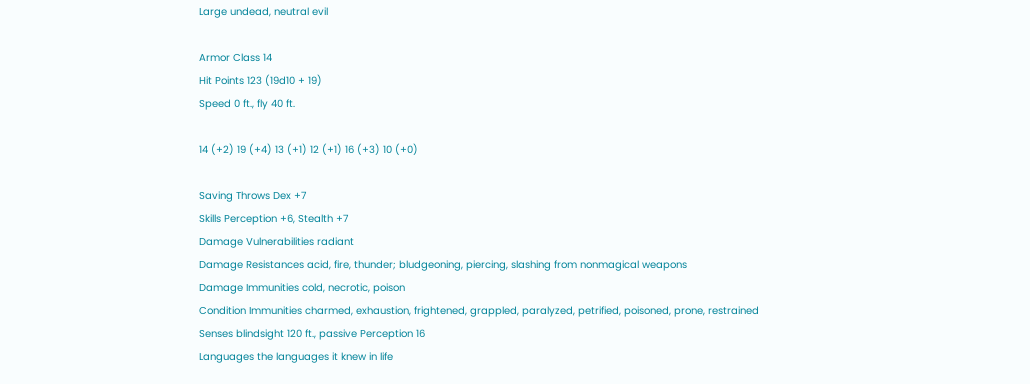Large undead, neutral evil

Armor Class 14
Hit Points 123 (19d10 + 19)
Speed 0 ft., fly 40 ft.

14 (+2) 19 (+4) 13 (+1) 12 (+1) 16 (+3) 10 (+0)

Saving Throws Dex +7
Skills Perception +6, Stealth +7
Damage Vulnerabilities radiant
Damage Resistances acid, fire, thunder; bludgeoning, piercing, slashing from nonmagical weapons
Damage Immunities cold, necrotic, poison
Condition Immunities charmed, exhaustion, frightened, grappled, paralyzed, petrified, poisoned, prone, restrained
Senses blindsight 120 ft., passive Perception 16
Languages the languages it knew in life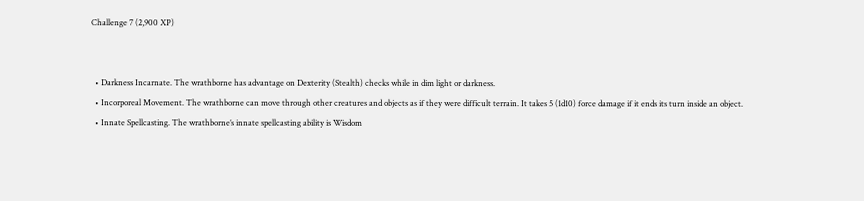Challenge 7 (2,900 XP)


  • Darkness Incarnate. The wrathborne has advantage on Dexterity (Stealth) checks while in dim light or darkness.
  • Incorporeal Movement. The wrathborne can move through other creatures and objects as if they were difficult terrain. It takes 5 (1d10) force damage if it ends its turn inside an object.
  • Innate Spellcasting. The wrathborne’s innate spellcasting ability is Wisdom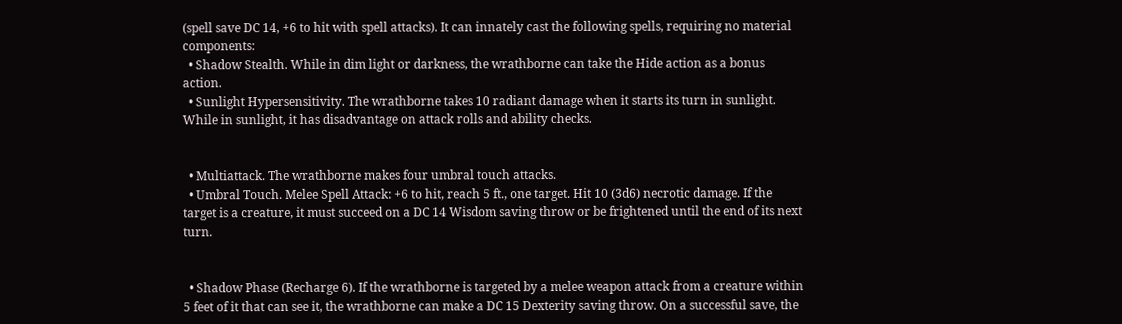(spell save DC 14, +6 to hit with spell attacks). It can innately cast the following spells, requiring no material components:
  • Shadow Stealth. While in dim light or darkness, the wrathborne can take the Hide action as a bonus action.
  • Sunlight Hypersensitivity. The wrathborne takes 10 radiant damage when it starts its turn in sunlight. While in sunlight, it has disadvantage on attack rolls and ability checks.


  • Multiattack. The wrathborne makes four umbral touch attacks.
  • Umbral Touch. Melee Spell Attack: +6 to hit, reach 5 ft., one target. Hit 10 (3d6) necrotic damage. If the target is a creature, it must succeed on a DC 14 Wisdom saving throw or be frightened until the end of its next turn.


  • Shadow Phase (Recharge 6). If the wrathborne is targeted by a melee weapon attack from a creature within 5 feet of it that can see it, the wrathborne can make a DC 15 Dexterity saving throw. On a successful save, the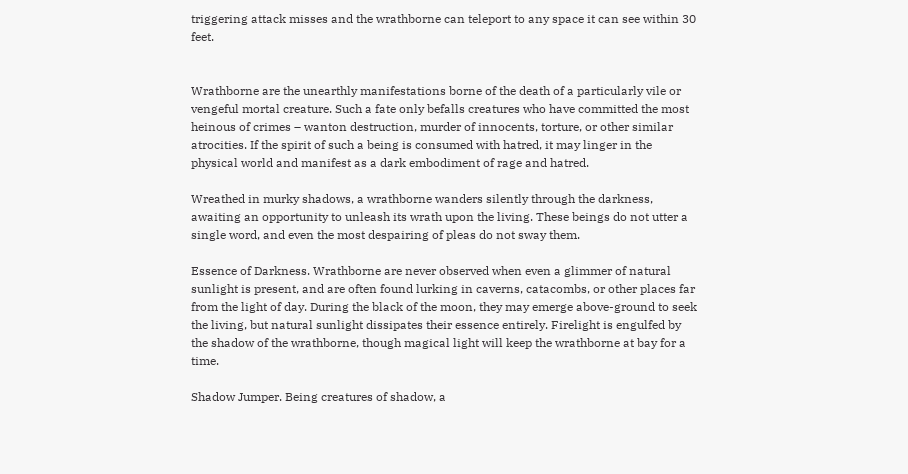triggering attack misses and the wrathborne can teleport to any space it can see within 30 feet.


Wrathborne are the unearthly manifestations borne of the death of a particularly vile or vengeful mortal creature. Such a fate only befalls creatures who have committed the most heinous of crimes – wanton destruction, murder of innocents, torture, or other similar atrocities. If the spirit of such a being is consumed with hatred, it may linger in the physical world and manifest as a dark embodiment of rage and hatred.

Wreathed in murky shadows, a wrathborne wanders silently through the darkness, awaiting an opportunity to unleash its wrath upon the living. These beings do not utter a single word, and even the most despairing of pleas do not sway them.

Essence of Darkness. Wrathborne are never observed when even a glimmer of natural sunlight is present, and are often found lurking in caverns, catacombs, or other places far from the light of day. During the black of the moon, they may emerge above-ground to seek the living, but natural sunlight dissipates their essence entirely. Firelight is engulfed by the shadow of the wrathborne, though magical light will keep the wrathborne at bay for a time.

Shadow Jumper. Being creatures of shadow, a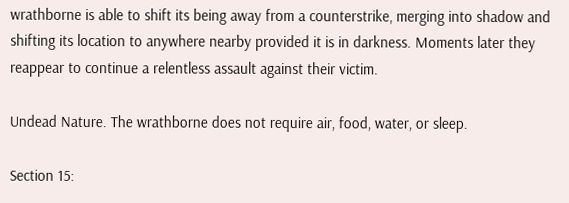wrathborne is able to shift its being away from a counterstrike, merging into shadow and shifting its location to anywhere nearby provided it is in darkness. Moments later they reappear to continue a relentless assault against their victim.

Undead Nature. The wrathborne does not require air, food, water, or sleep.

Section 15: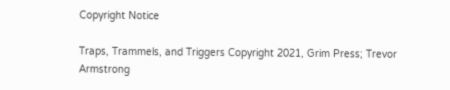Copyright Notice

Traps, Trammels, and Triggers Copyright 2021, Grim Press; Trevor Armstrong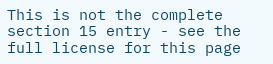This is not the complete section 15 entry - see the full license for this page